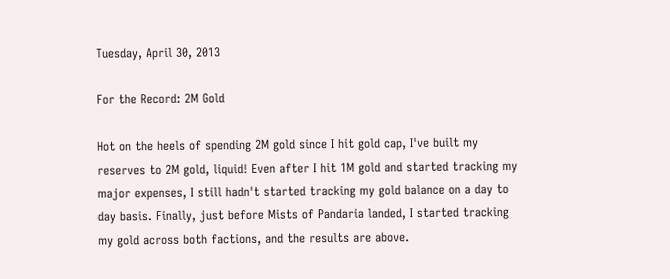Tuesday, April 30, 2013

For the Record: 2M Gold

Hot on the heels of spending 2M gold since I hit gold cap, I've built my reserves to 2M gold, liquid! Even after I hit 1M gold and started tracking my major expenses, I still hadn't started tracking my gold balance on a day to day basis. Finally, just before Mists of Pandaria landed, I started tracking my gold across both factions, and the results are above.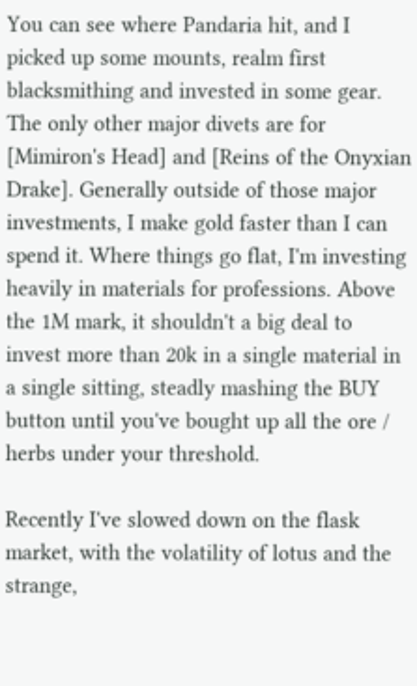You can see where Pandaria hit, and I picked up some mounts, realm first blacksmithing and invested in some gear. The only other major divets are for [Mimiron's Head] and [Reins of the Onyxian Drake]. Generally outside of those major investments, I make gold faster than I can spend it. Where things go flat, I'm investing heavily in materials for professions. Above the 1M mark, it shouldn't a big deal to invest more than 20k in a single material in a single sitting, steadly mashing the BUY button until you've bought up all the ore / herbs under your threshold.

Recently I've slowed down on the flask market, with the volatility of lotus and the strange,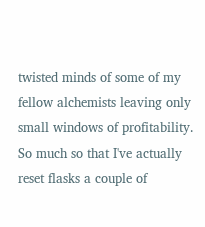twisted minds of some of my fellow alchemists leaving only small windows of profitability. So much so that I've actually reset flasks a couple of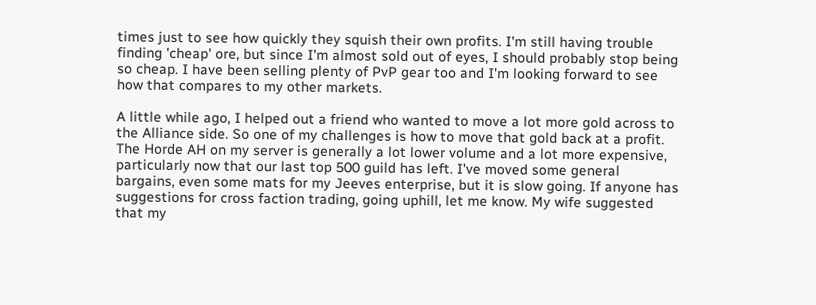times just to see how quickly they squish their own profits. I'm still having trouble finding 'cheap' ore, but since I'm almost sold out of eyes, I should probably stop being so cheap. I have been selling plenty of PvP gear too and I'm looking forward to see how that compares to my other markets.

A little while ago, I helped out a friend who wanted to move a lot more gold across to the Alliance side. So one of my challenges is how to move that gold back at a profit. The Horde AH on my server is generally a lot lower volume and a lot more expensive, particularly now that our last top 500 guild has left. I've moved some general bargains, even some mats for my Jeeves enterprise, but it is slow going. If anyone has suggestions for cross faction trading, going uphill, let me know. My wife suggested that my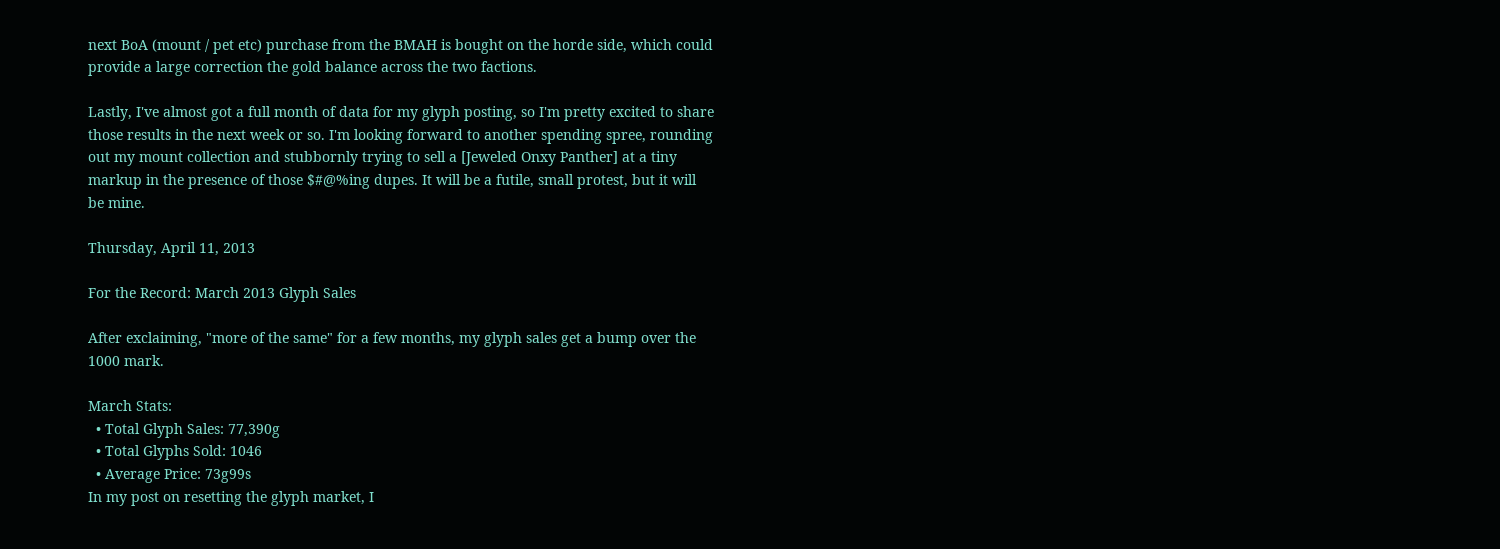next BoA (mount / pet etc) purchase from the BMAH is bought on the horde side, which could provide a large correction the gold balance across the two factions.

Lastly, I've almost got a full month of data for my glyph posting, so I'm pretty excited to share those results in the next week or so. I'm looking forward to another spending spree, rounding out my mount collection and stubbornly trying to sell a [Jeweled Onxy Panther] at a tiny markup in the presence of those $#@%ing dupes. It will be a futile, small protest, but it will be mine.

Thursday, April 11, 2013

For the Record: March 2013 Glyph Sales

After exclaiming, "more of the same" for a few months, my glyph sales get a bump over the 1000 mark.

March Stats:
  • Total Glyph Sales: 77,390g
  • Total Glyphs Sold: 1046
  • Average Price: 73g99s
In my post on resetting the glyph market, I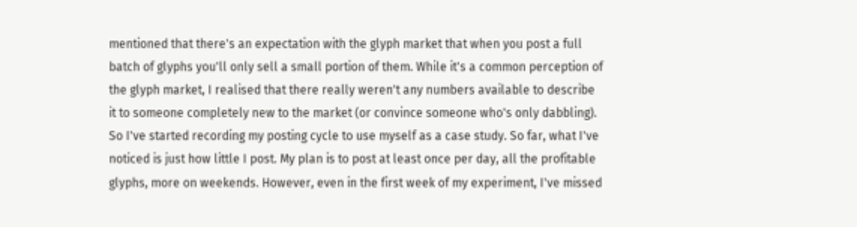mentioned that there's an expectation with the glyph market that when you post a full batch of glyphs you'll only sell a small portion of them. While it's a common perception of the glyph market, I realised that there really weren't any numbers available to describe it to someone completely new to the market (or convince someone who's only dabbling). So I've started recording my posting cycle to use myself as a case study. So far, what I've noticed is just how little I post. My plan is to post at least once per day, all the profitable glyphs, more on weekends. However, even in the first week of my experiment, I've missed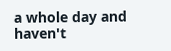a whole day and haven't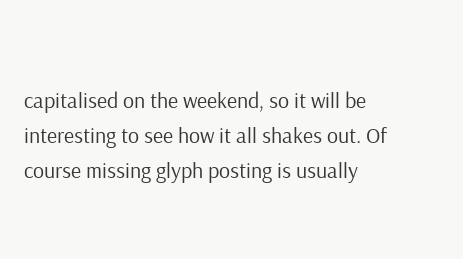capitalised on the weekend, so it will be interesting to see how it all shakes out. Of course missing glyph posting is usually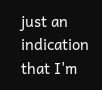just an indication that I'm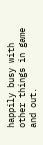happily busy with other things in game and out.